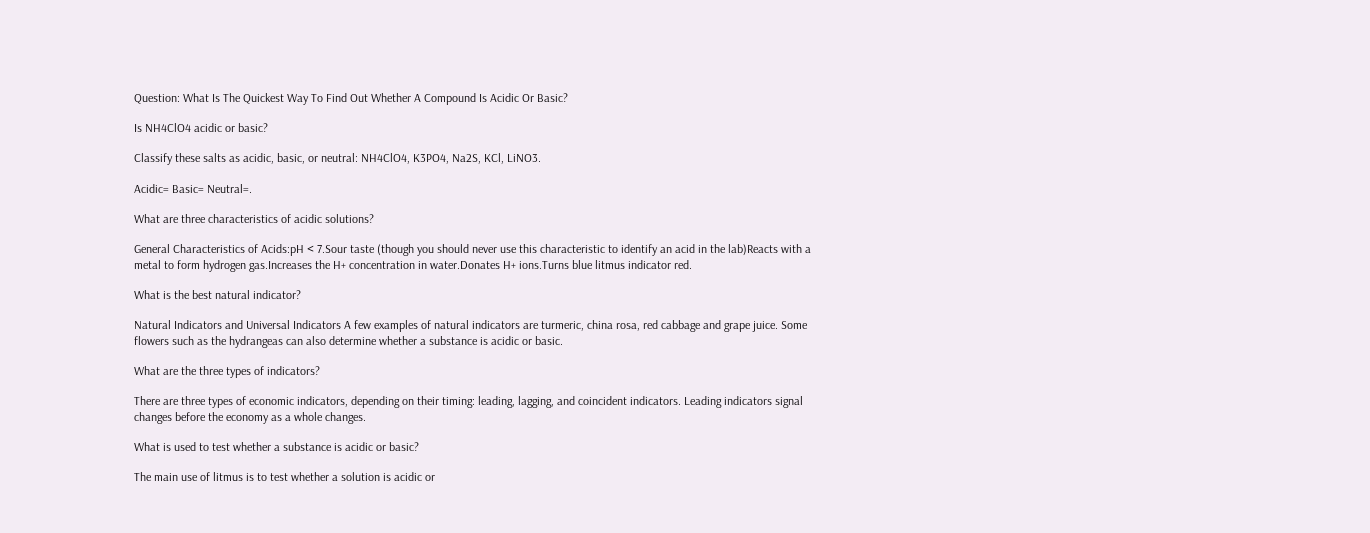Question: What Is The Quickest Way To Find Out Whether A Compound Is Acidic Or Basic?

Is NH4ClO4 acidic or basic?

Classify these salts as acidic, basic, or neutral: NH4ClO4, K3PO4, Na2S, KCl, LiNO3.

Acidic= Basic= Neutral=.

What are three characteristics of acidic solutions?

General Characteristics of Acids:pH < 7.Sour taste (though you should never use this characteristic to identify an acid in the lab)Reacts with a metal to form hydrogen gas.Increases the H+ concentration in water.Donates H+ ions.Turns blue litmus indicator red.

What is the best natural indicator?

Natural Indicators and Universal Indicators A few examples of natural indicators are turmeric, china rosa, red cabbage and grape juice. Some flowers such as the hydrangeas can also determine whether a substance is acidic or basic.

What are the three types of indicators?

There are three types of economic indicators, depending on their timing: leading, lagging, and coincident indicators. Leading indicators signal changes before the economy as a whole changes.

What is used to test whether a substance is acidic or basic?

The main use of litmus is to test whether a solution is acidic or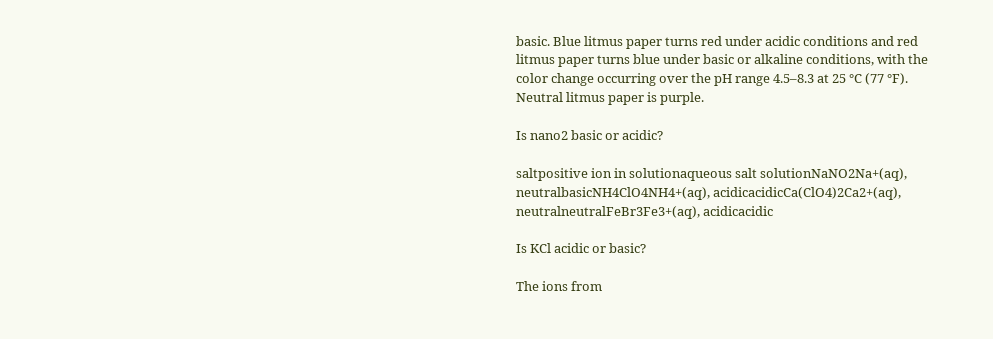basic. Blue litmus paper turns red under acidic conditions and red litmus paper turns blue under basic or alkaline conditions, with the color change occurring over the pH range 4.5–8.3 at 25 °C (77 °F). Neutral litmus paper is purple.

Is nano2 basic or acidic?

saltpositive ion in solutionaqueous salt solutionNaNO2Na+(aq), neutralbasicNH4ClO4NH4+(aq), acidicacidicCa(ClO4)2Ca2+(aq), neutralneutralFeBr3Fe3+(aq), acidicacidic

Is KCl acidic or basic?

The ions from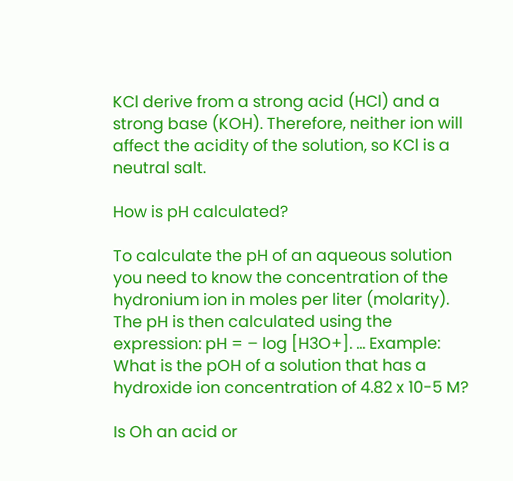KCl derive from a strong acid (HCl) and a strong base (KOH). Therefore, neither ion will affect the acidity of the solution, so KCl is a neutral salt.

How is pH calculated?

To calculate the pH of an aqueous solution you need to know the concentration of the hydronium ion in moles per liter (molarity). The pH is then calculated using the expression: pH = – log [H3O+]. … Example: What is the pOH of a solution that has a hydroxide ion concentration of 4.82 x 10-5 M?

Is Oh an acid or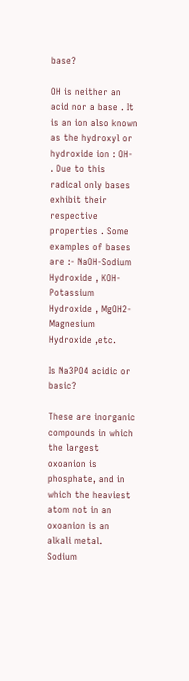base?

OH is neither an acid nor a base . It is an ion also known as the hydroxyl or hydroxide ion : OH- . Due to this radical only bases exhibit their respective properties . Some examples of bases are :- NaOH-Sodium Hydroxide , KOH-Potassium Hydroxide , MgOH2-Magnesium Hydroxide ,etc.

Is Na3PO4 acidic or basic?

These are inorganic compounds in which the largest oxoanion is phosphate, and in which the heaviest atom not in an oxoanion is an alkali metal. Sodium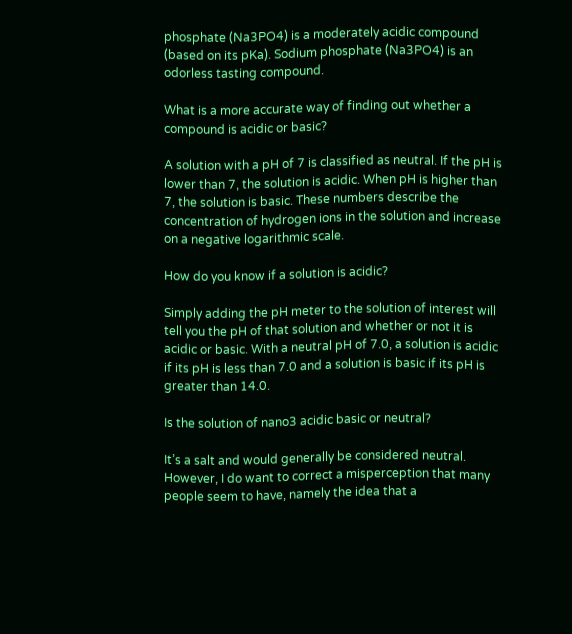phosphate (Na3PO4) is a moderately acidic compound (based on its pKa). Sodium phosphate (Na3PO4) is an odorless tasting compound.

What is a more accurate way of finding out whether a compound is acidic or basic?

A solution with a pH of 7 is classified as neutral. If the pH is lower than 7, the solution is acidic. When pH is higher than 7, the solution is basic. These numbers describe the concentration of hydrogen ions in the solution and increase on a negative logarithmic scale.

How do you know if a solution is acidic?

Simply adding the pH meter to the solution of interest will tell you the pH of that solution and whether or not it is acidic or basic. With a neutral pH of 7.0, a solution is acidic if its pH is less than 7.0 and a solution is basic if its pH is greater than 14.0.

Is the solution of nano3 acidic basic or neutral?

It’s a salt and would generally be considered neutral. However, I do want to correct a misperception that many people seem to have, namely the idea that a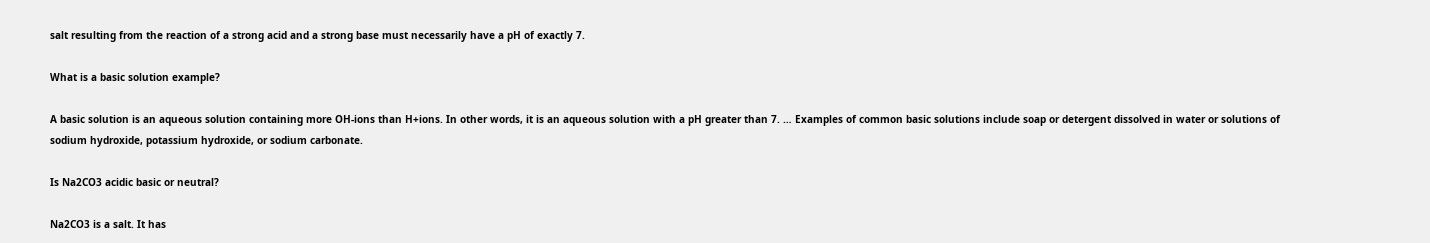salt resulting from the reaction of a strong acid and a strong base must necessarily have a pH of exactly 7.

What is a basic solution example?

A basic solution is an aqueous solution containing more OH-ions than H+ions. In other words, it is an aqueous solution with a pH greater than 7. … Examples of common basic solutions include soap or detergent dissolved in water or solutions of sodium hydroxide, potassium hydroxide, or sodium carbonate.

Is Na2CO3 acidic basic or neutral?

Na2CO3 is a salt. It has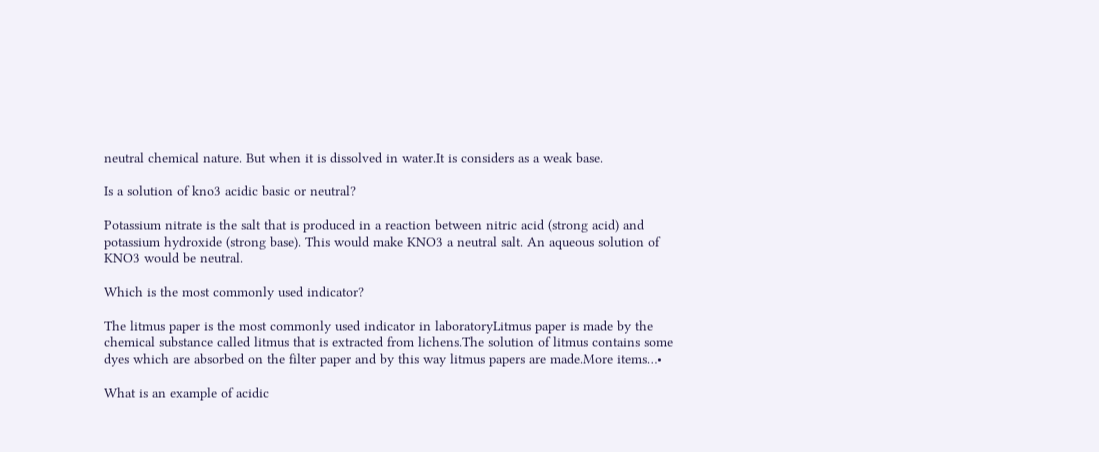neutral chemical nature. But when it is dissolved in water.It is considers as a weak base.

Is a solution of kno3 acidic basic or neutral?

Potassium nitrate is the salt that is produced in a reaction between nitric acid (strong acid) and potassium hydroxide (strong base). This would make KNO3 a neutral salt. An aqueous solution of KNO3 would be neutral.

Which is the most commonly used indicator?

The litmus paper is the most commonly used indicator in laboratoryLitmus paper is made by the chemical substance called litmus that is extracted from lichens.The solution of litmus contains some dyes which are absorbed on the filter paper and by this way litmus papers are made.More items…•

What is an example of acidic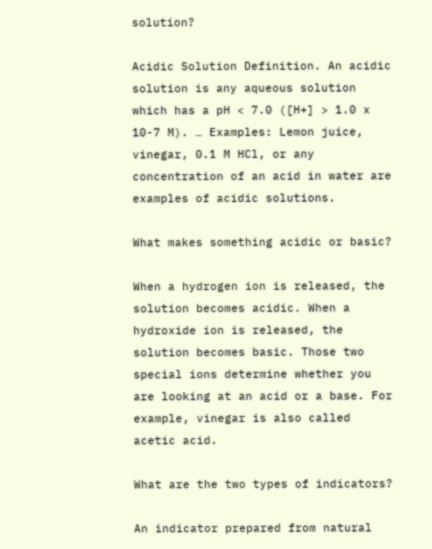solution?

Acidic Solution Definition. An acidic solution is any aqueous solution which has a pH < 7.0 ([H+] > 1.0 x 10-7 M). … Examples: Lemon juice, vinegar, 0.1 M HCl, or any concentration of an acid in water are examples of acidic solutions.

What makes something acidic or basic?

When a hydrogen ion is released, the solution becomes acidic. When a hydroxide ion is released, the solution becomes basic. Those two special ions determine whether you are looking at an acid or a base. For example, vinegar is also called acetic acid.

What are the two types of indicators?

An indicator prepared from natural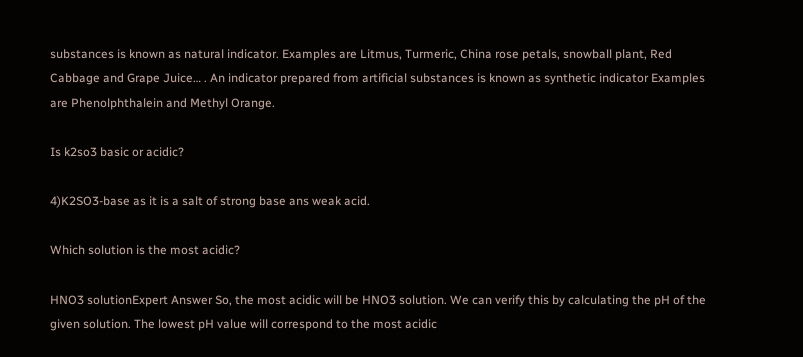substances is known as natural indicator. Examples are Litmus, Turmeric, China rose petals, snowball plant, Red Cabbage and Grape Juice… . An indicator prepared from artificial substances is known as synthetic indicator Examples are Phenolphthalein and Methyl Orange.

Is k2so3 basic or acidic?

4)K2SO3-base as it is a salt of strong base ans weak acid.

Which solution is the most acidic?

HNO3 solutionExpert Answer So, the most acidic will be HNO3 solution. We can verify this by calculating the pH of the given solution. The lowest pH value will correspond to the most acidic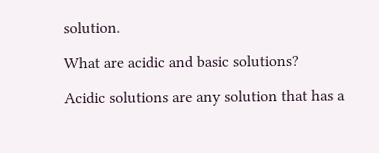solution.

What are acidic and basic solutions?

Acidic solutions are any solution that has a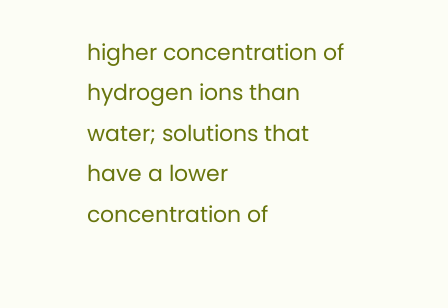higher concentration of hydrogen ions than water; solutions that have a lower concentration of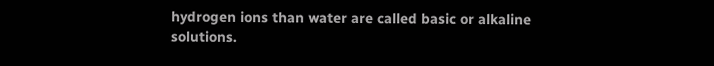hydrogen ions than water are called basic or alkaline solutions.